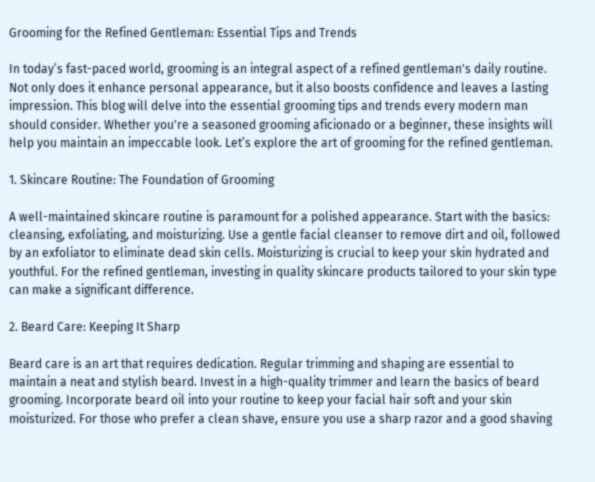Grooming for the Refined Gentleman: Essential Tips and Trends

In today’s fast-paced world, grooming is an integral aspect of a refined gentleman's daily routine. Not only does it enhance personal appearance, but it also boosts confidence and leaves a lasting impression. This blog will delve into the essential grooming tips and trends every modern man should consider. Whether you're a seasoned grooming aficionado or a beginner, these insights will help you maintain an impeccable look. Let’s explore the art of grooming for the refined gentleman.

1. Skincare Routine: The Foundation of Grooming

A well-maintained skincare routine is paramount for a polished appearance. Start with the basics: cleansing, exfoliating, and moisturizing. Use a gentle facial cleanser to remove dirt and oil, followed by an exfoliator to eliminate dead skin cells. Moisturizing is crucial to keep your skin hydrated and youthful. For the refined gentleman, investing in quality skincare products tailored to your skin type can make a significant difference.

2. Beard Care: Keeping It Sharp

Beard care is an art that requires dedication. Regular trimming and shaping are essential to maintain a neat and stylish beard. Invest in a high-quality trimmer and learn the basics of beard grooming. Incorporate beard oil into your routine to keep your facial hair soft and your skin moisturized. For those who prefer a clean shave, ensure you use a sharp razor and a good shaving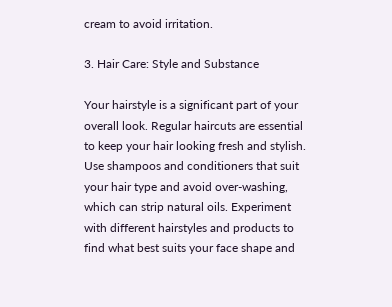cream to avoid irritation.

3. Hair Care: Style and Substance

Your hairstyle is a significant part of your overall look. Regular haircuts are essential to keep your hair looking fresh and stylish. Use shampoos and conditioners that suit your hair type and avoid over-washing, which can strip natural oils. Experiment with different hairstyles and products to find what best suits your face shape and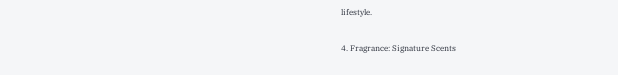lifestyle.

4. Fragrance: Signature Scents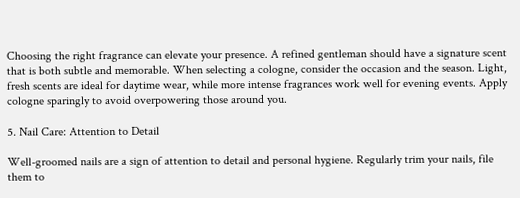Choosing the right fragrance can elevate your presence. A refined gentleman should have a signature scent that is both subtle and memorable. When selecting a cologne, consider the occasion and the season. Light, fresh scents are ideal for daytime wear, while more intense fragrances work well for evening events. Apply cologne sparingly to avoid overpowering those around you.

5. Nail Care: Attention to Detail

Well-groomed nails are a sign of attention to detail and personal hygiene. Regularly trim your nails, file them to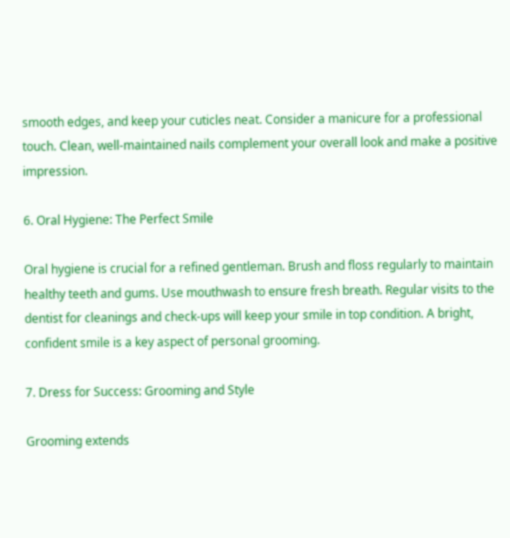smooth edges, and keep your cuticles neat. Consider a manicure for a professional touch. Clean, well-maintained nails complement your overall look and make a positive impression.

6. Oral Hygiene: The Perfect Smile

Oral hygiene is crucial for a refined gentleman. Brush and floss regularly to maintain healthy teeth and gums. Use mouthwash to ensure fresh breath. Regular visits to the dentist for cleanings and check-ups will keep your smile in top condition. A bright, confident smile is a key aspect of personal grooming.

7. Dress for Success: Grooming and Style

Grooming extends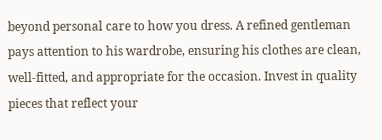beyond personal care to how you dress. A refined gentleman pays attention to his wardrobe, ensuring his clothes are clean, well-fitted, and appropriate for the occasion. Invest in quality pieces that reflect your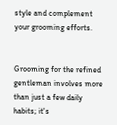style and complement your grooming efforts.


Grooming for the refined gentleman involves more than just a few daily habits; it's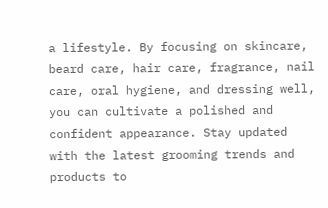a lifestyle. By focusing on skincare, beard care, hair care, fragrance, nail care, oral hygiene, and dressing well, you can cultivate a polished and confident appearance. Stay updated with the latest grooming trends and products to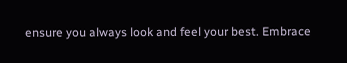ensure you always look and feel your best. Embrace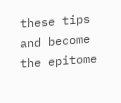these tips and become the epitome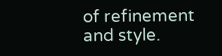of refinement and style.